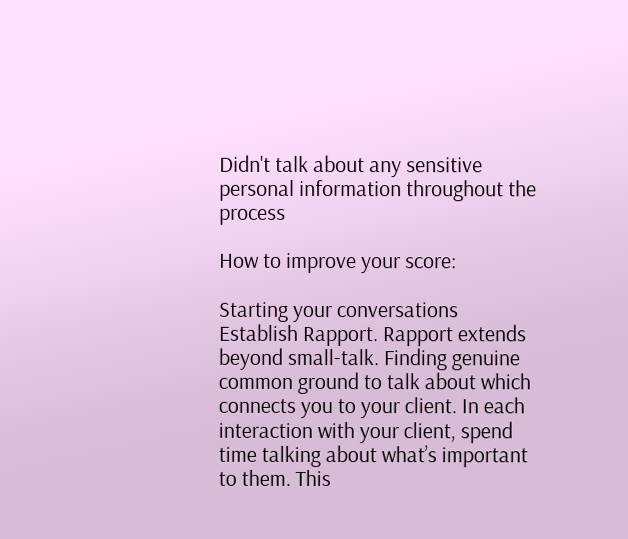Didn't talk about any sensitive personal information throughout the process

How to improve your score:

Starting your conversations
Establish Rapport. Rapport extends beyond small-talk. Finding genuine common ground to talk about which connects you to your client. In each interaction with your client, spend time talking about what’s important to them. This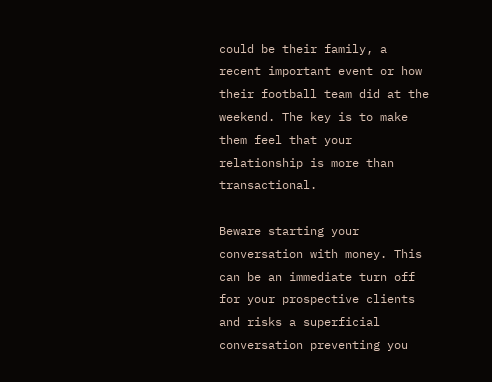could be their family, a recent important event or how their football team did at the weekend. The key is to make them feel that your relationship is more than transactional.

Beware starting your conversation with money. This can be an immediate turn off for your prospective clients and risks a superficial conversation preventing you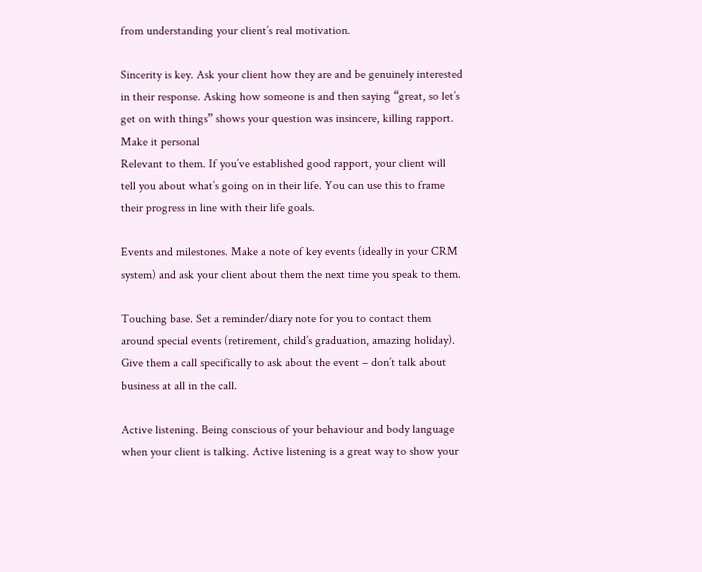from understanding your client’s real motivation.

Sincerity is key. Ask your client how they are and be genuinely interested in their response. Asking how someone is and then saying “great, so let’s get on with things” shows your question was insincere, killing rapport.
Make it personal
Relevant to them. If you’ve established good rapport, your client will tell you about what’s going on in their life. You can use this to frame their progress in line with their life goals.

Events and milestones. Make a note of key events (ideally in your CRM system) and ask your client about them the next time you speak to them.

Touching base. Set a reminder/diary note for you to contact them around special events (retirement, child’s graduation, amazing holiday). Give them a call specifically to ask about the event – don’t talk about business at all in the call.

Active listening. Being conscious of your behaviour and body language when your client is talking. Active listening is a great way to show your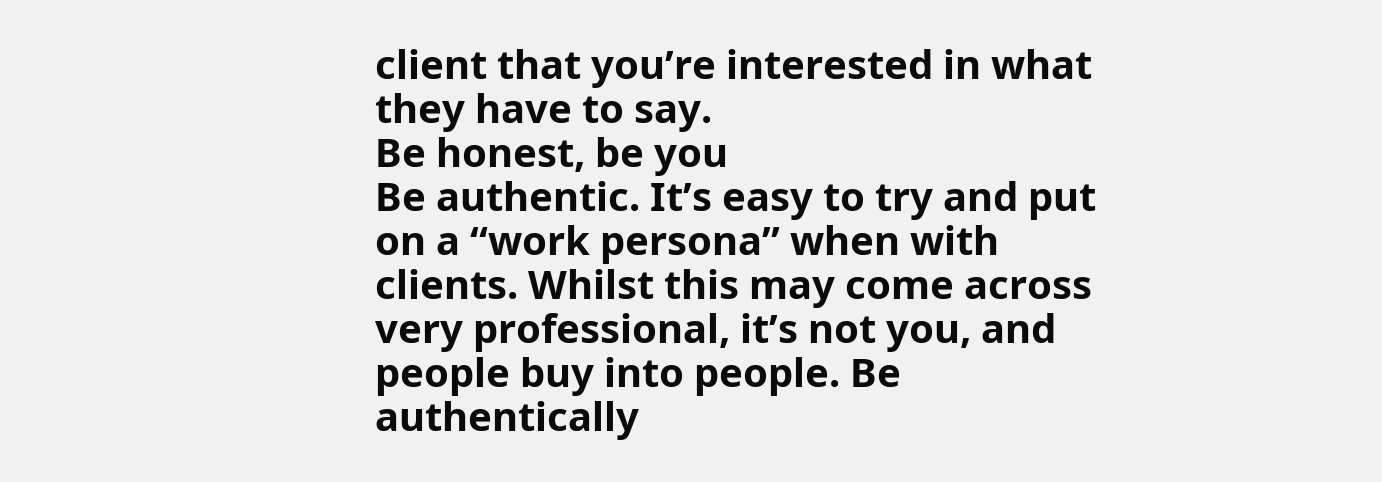client that you’re interested in what they have to say.
Be honest, be you
Be authentic. It’s easy to try and put on a “work persona” when with clients. Whilst this may come across very professional, it’s not you, and people buy into people. Be authentically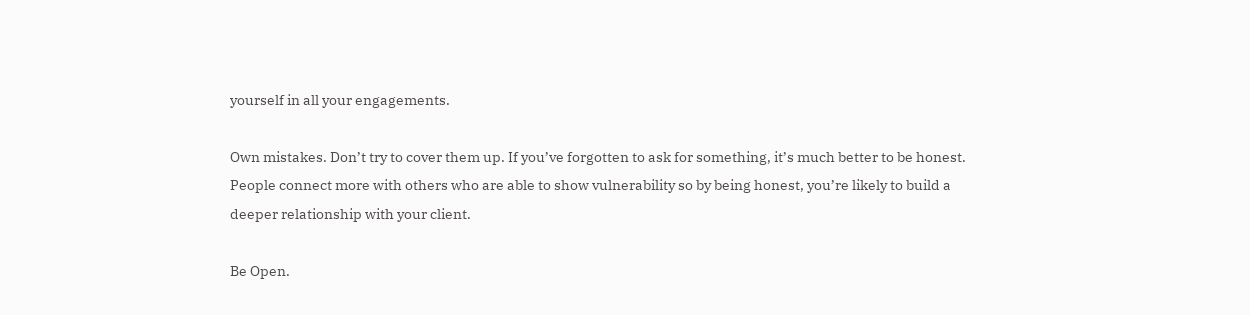yourself in all your engagements.

Own mistakes. Don’t try to cover them up. If you’ve forgotten to ask for something, it’s much better to be honest. People connect more with others who are able to show vulnerability so by being honest, you’re likely to build a deeper relationship with your client.

Be Open.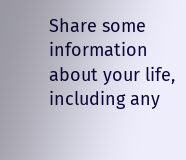Share some information about your life, including any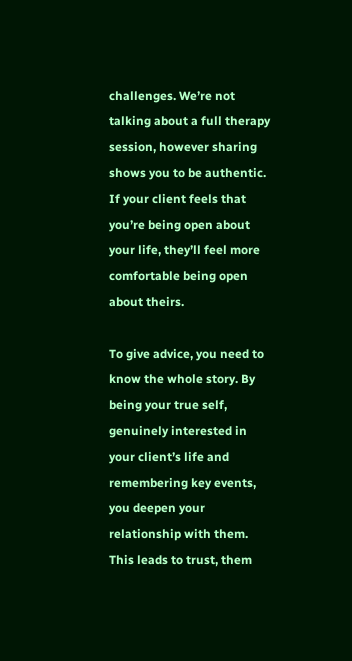challenges. We’re not talking about a full therapy session, however sharing shows you to be authentic. If your client feels that you’re being open about your life, they’ll feel more comfortable being open about theirs.

To give advice, you need to know the whole story. By being your true self, genuinely interested in your client’s life and remembering key events, you deepen your relationship with them. This leads to trust, them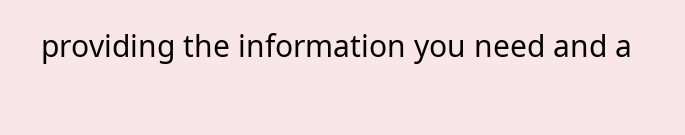providing the information you need and a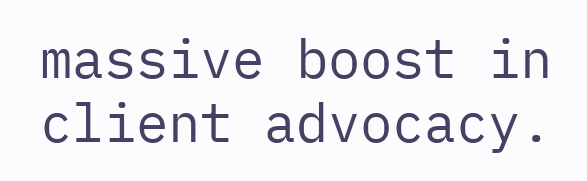massive boost in client advocacy.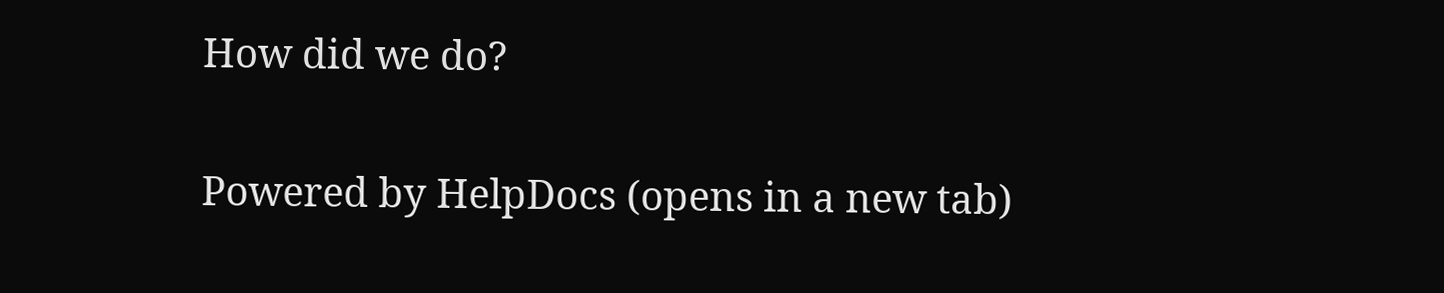How did we do?

Powered by HelpDocs (opens in a new tab)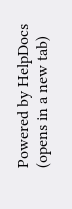Powered by HelpDocs (opens in a new tab)